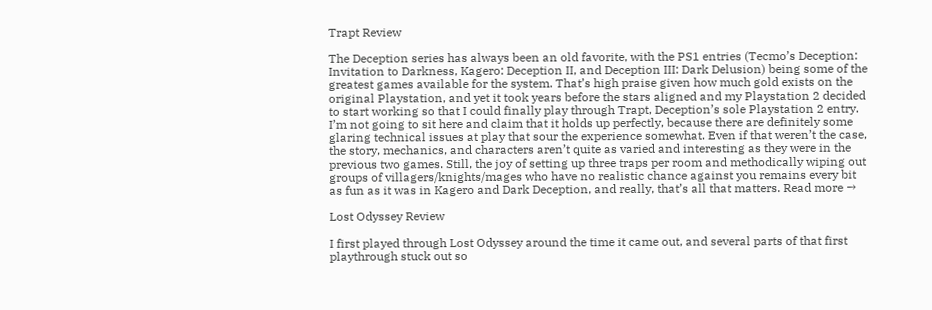Trapt Review

The Deception series has always been an old favorite, with the PS1 entries (Tecmo’s Deception: Invitation to Darkness, Kagero: Deception II, and Deception III: Dark Delusion) being some of the greatest games available for the system. That’s high praise given how much gold exists on the original Playstation, and yet it took years before the stars aligned and my Playstation 2 decided to start working so that I could finally play through Trapt, Deception’s sole Playstation 2 entry. I’m not going to sit here and claim that it holds up perfectly, because there are definitely some glaring technical issues at play that sour the experience somewhat. Even if that weren’t the case, the story, mechanics, and characters aren’t quite as varied and interesting as they were in the previous two games. Still, the joy of setting up three traps per room and methodically wiping out groups of villagers/knights/mages who have no realistic chance against you remains every bit as fun as it was in Kagero and Dark Deception, and really, that’s all that matters. Read more →

Lost Odyssey Review

I first played through Lost Odyssey around the time it came out, and several parts of that first playthrough stuck out so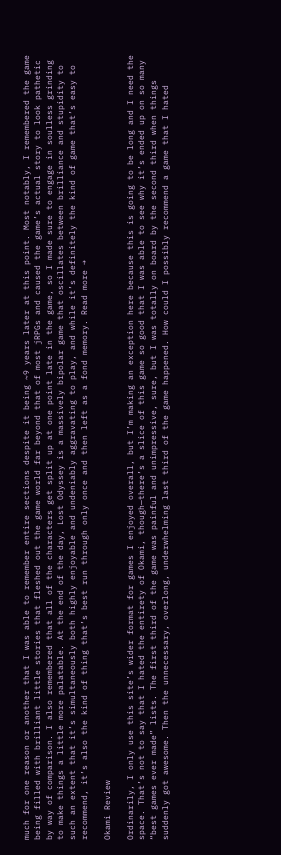much for one reason or another that I was able to remember entire sections despite it being ~9 years later at this point. Most notably, I remembered the game being filled with brilliant little stories that fleshed out the game world far beyond that of most jRPGs and caused the game’s actual story to look pathetic by way of comparison. I also remembered that all of the characters get split up at one point late in the game, so I made sure to engage in soulless grinding to make things a little more palatable. At the end of the day, Lost Odyssey is a massively bipolar game that oscillates between brilliance and stupidity to such an extent that it’s simultaneously both highly enjoyable and undeniably aggravating to play, and while it’s definitely the kind of game that’s easy to recommend, it’s also the kind of thing that’s best run through only once and then left as a fond memory. Read more →

Okami Review

Ordinarily, I only use this site’s wider format for games I enjoyed overall, but I’m making an exception here because this is going to be long and I need the space. That’s not to say that I hated the entirety of Okami, though—there’s a slice of this game so good that I was able to see why it’s ended up on so many “best games ever made” lists. The first third of the game was painful and unimpressive, sure, but I was totally on board by the second third when things suddenly got awesome. Then the unnecessary, overlong, underwhelming last third of the game happened. How could I possibly recommend a game that I hated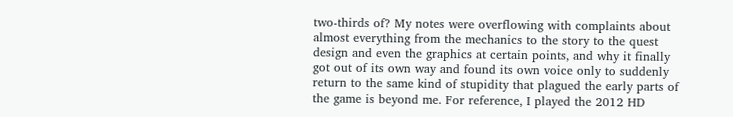two-thirds of? My notes were overflowing with complaints about almost everything from the mechanics to the story to the quest design and even the graphics at certain points, and why it finally got out of its own way and found its own voice only to suddenly return to the same kind of stupidity that plagued the early parts of the game is beyond me. For reference, I played the 2012 HD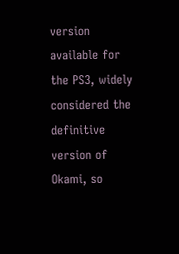version available for the PS3, widely considered the definitive version of Okami, so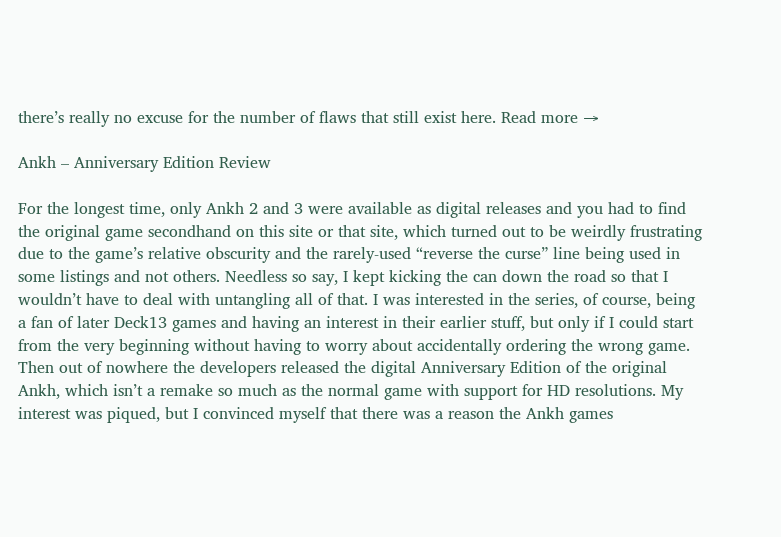there’s really no excuse for the number of flaws that still exist here. Read more →

Ankh – Anniversary Edition Review

For the longest time, only Ankh 2 and 3 were available as digital releases and you had to find the original game secondhand on this site or that site, which turned out to be weirdly frustrating due to the game’s relative obscurity and the rarely-used “reverse the curse” line being used in some listings and not others. Needless so say, I kept kicking the can down the road so that I wouldn’t have to deal with untangling all of that. I was interested in the series, of course, being a fan of later Deck13 games and having an interest in their earlier stuff, but only if I could start from the very beginning without having to worry about accidentally ordering the wrong game. Then out of nowhere the developers released the digital Anniversary Edition of the original Ankh, which isn’t a remake so much as the normal game with support for HD resolutions. My interest was piqued, but I convinced myself that there was a reason the Ankh games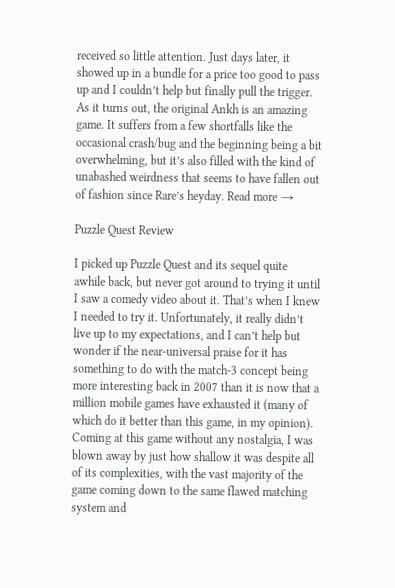received so little attention. Just days later, it showed up in a bundle for a price too good to pass up and I couldn’t help but finally pull the trigger. As it turns out, the original Ankh is an amazing game. It suffers from a few shortfalls like the occasional crash/bug and the beginning being a bit overwhelming, but it’s also filled with the kind of unabashed weirdness that seems to have fallen out of fashion since Rare’s heyday. Read more →

Puzzle Quest Review

I picked up Puzzle Quest and its sequel quite awhile back, but never got around to trying it until I saw a comedy video about it. That’s when I knew I needed to try it. Unfortunately, it really didn’t live up to my expectations, and I can’t help but wonder if the near-universal praise for it has something to do with the match-3 concept being more interesting back in 2007 than it is now that a million mobile games have exhausted it (many of which do it better than this game, in my opinion). Coming at this game without any nostalgia, I was blown away by just how shallow it was despite all of its complexities, with the vast majority of the game coming down to the same flawed matching system and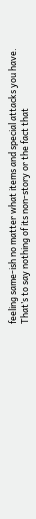feeling same-ish no matter what items and special attacks you have. That’s to say nothing of its non-story or the fact that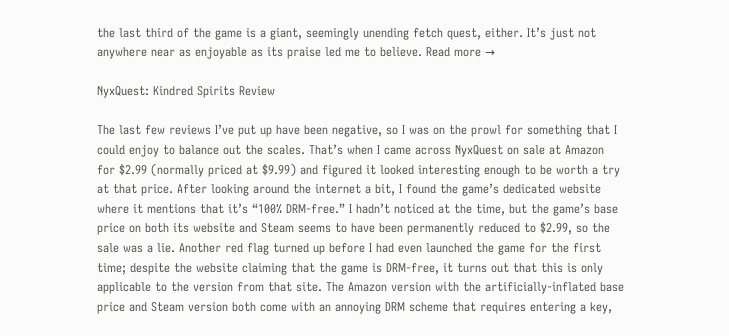the last third of the game is a giant, seemingly unending fetch quest, either. It’s just not anywhere near as enjoyable as its praise led me to believe. Read more →

NyxQuest: Kindred Spirits Review

The last few reviews I’ve put up have been negative, so I was on the prowl for something that I could enjoy to balance out the scales. That’s when I came across NyxQuest on sale at Amazon for $2.99 (normally priced at $9.99) and figured it looked interesting enough to be worth a try at that price. After looking around the internet a bit, I found the game’s dedicated website where it mentions that it’s “100% DRM-free.” I hadn’t noticed at the time, but the game’s base price on both its website and Steam seems to have been permanently reduced to $2.99, so the sale was a lie. Another red flag turned up before I had even launched the game for the first time; despite the website claiming that the game is DRM-free, it turns out that this is only applicable to the version from that site. The Amazon version with the artificially-inflated base price and Steam version both come with an annoying DRM scheme that requires entering a key,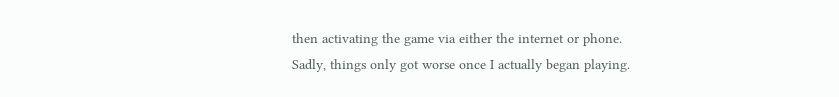then activating the game via either the internet or phone. Sadly, things only got worse once I actually began playing.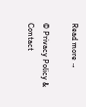Read more →

© Privacy Policy & Contact